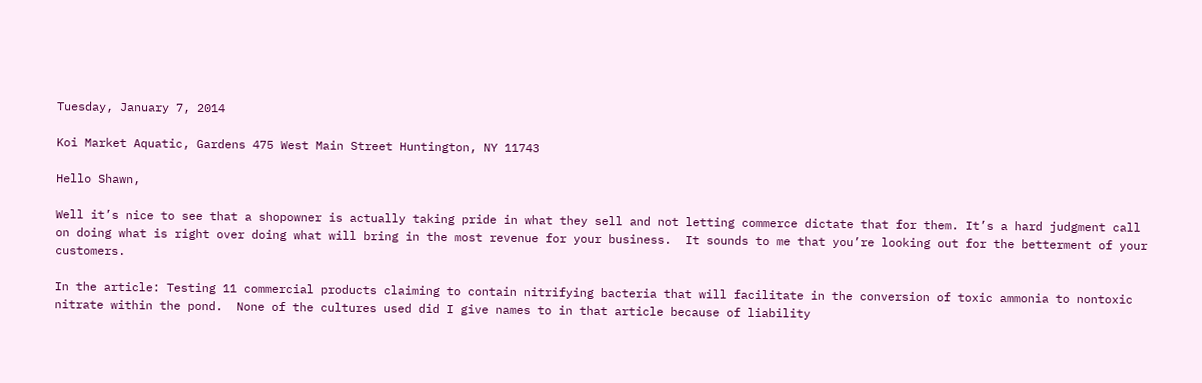Tuesday, January 7, 2014

Koi Market Aquatic, Gardens 475 West Main Street Huntington, NY 11743

Hello Shawn,

Well it’s nice to see that a shopowner is actually taking pride in what they sell and not letting commerce dictate that for them. It’s a hard judgment call on doing what is right over doing what will bring in the most revenue for your business.  It sounds to me that you’re looking out for the betterment of your customers.

In the article: Testing 11 commercial products claiming to contain nitrifying bacteria that will facilitate in the conversion of toxic ammonia to nontoxic nitrate within the pond.  None of the cultures used did I give names to in that article because of liability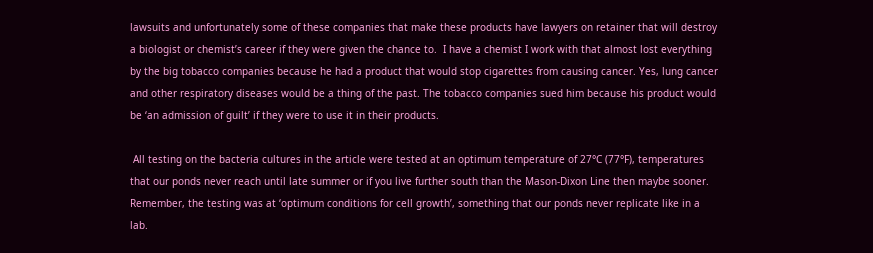lawsuits and unfortunately some of these companies that make these products have lawyers on retainer that will destroy a biologist or chemist’s career if they were given the chance to.  I have a chemist I work with that almost lost everything by the big tobacco companies because he had a product that would stop cigarettes from causing cancer. Yes, lung cancer and other respiratory diseases would be a thing of the past. The tobacco companies sued him because his product would be ‘an admission of guilt’ if they were to use it in their products.

 All testing on the bacteria cultures in the article were tested at an optimum temperature of 27°C (77°F), temperatures that our ponds never reach until late summer or if you live further south than the Mason-Dixon Line then maybe sooner. Remember, the testing was at ‘optimum conditions for cell growth’, something that our ponds never replicate like in a lab.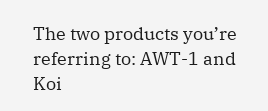The two products you’re referring to: AWT-1 and Koi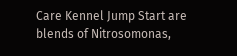Care Kennel Jump Start are blends of Nitrosomonas,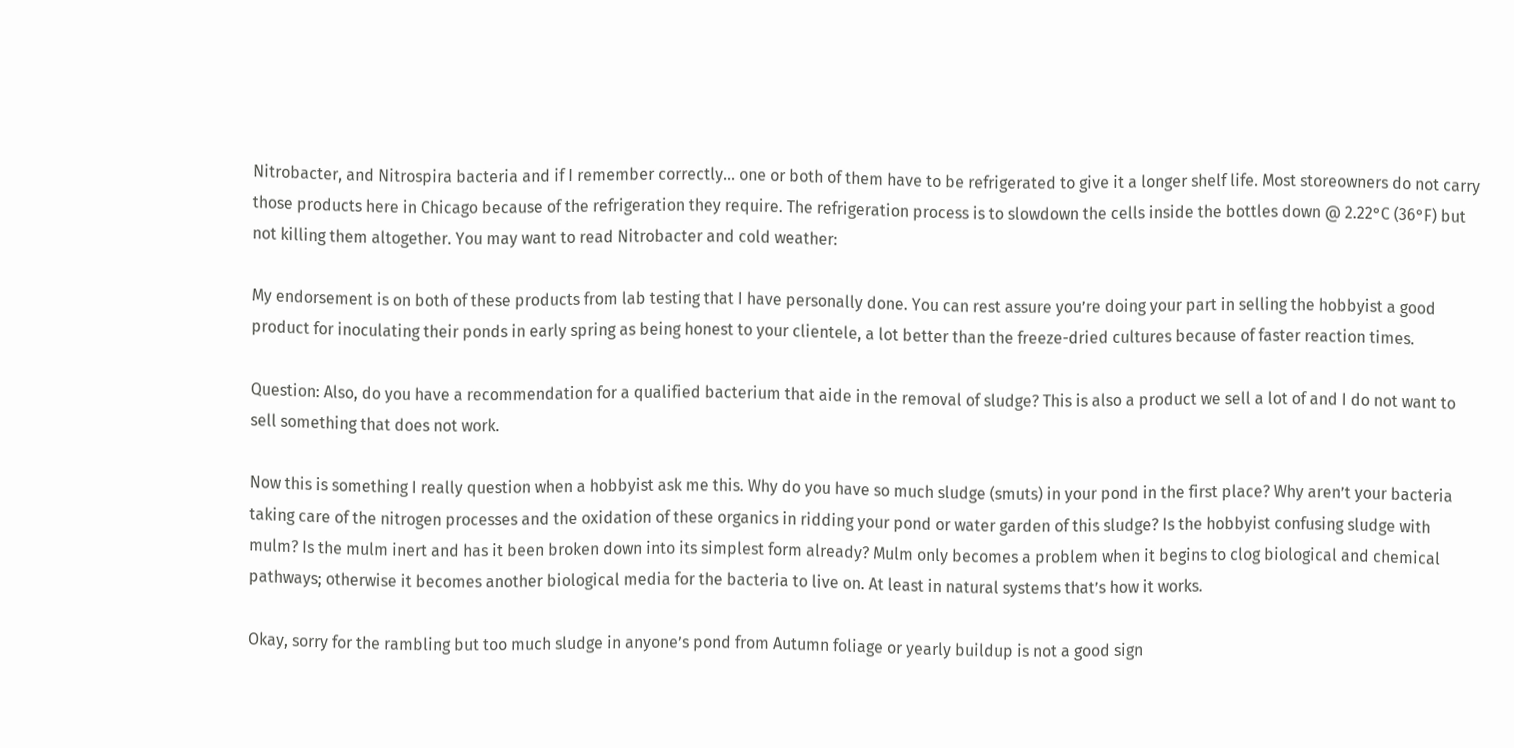Nitrobacter, and Nitrospira bacteria and if I remember correctly… one or both of them have to be refrigerated to give it a longer shelf life. Most storeowners do not carry those products here in Chicago because of the refrigeration they require. The refrigeration process is to slowdown the cells inside the bottles down @ 2.22°C (36°F) but not killing them altogether. You may want to read Nitrobacter and cold weather:

My endorsement is on both of these products from lab testing that I have personally done. You can rest assure you’re doing your part in selling the hobbyist a good product for inoculating their ponds in early spring as being honest to your clientele, a lot better than the freeze-dried cultures because of faster reaction times.

Question: Also, do you have a recommendation for a qualified bacterium that aide in the removal of sludge? This is also a product we sell a lot of and I do not want to sell something that does not work.

Now this is something I really question when a hobbyist ask me this. Why do you have so much sludge (smuts) in your pond in the first place? Why aren’t your bacteria taking care of the nitrogen processes and the oxidation of these organics in ridding your pond or water garden of this sludge? Is the hobbyist confusing sludge with mulm? Is the mulm inert and has it been broken down into its simplest form already? Mulm only becomes a problem when it begins to clog biological and chemical pathways; otherwise it becomes another biological media for the bacteria to live on. At least in natural systems that’s how it works.

Okay, sorry for the rambling but too much sludge in anyone’s pond from Autumn foliage or yearly buildup is not a good sign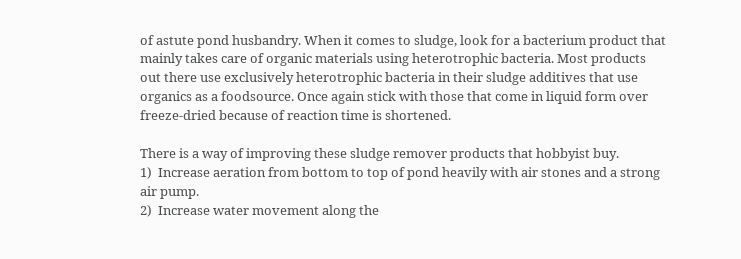of astute pond husbandry. When it comes to sludge, look for a bacterium product that mainly takes care of organic materials using heterotrophic bacteria. Most products out there use exclusively heterotrophic bacteria in their sludge additives that use organics as a foodsource. Once again stick with those that come in liquid form over freeze-dried because of reaction time is shortened.

There is a way of improving these sludge remover products that hobbyist buy.
1)  Increase aeration from bottom to top of pond heavily with air stones and a strong air pump.
2)  Increase water movement along the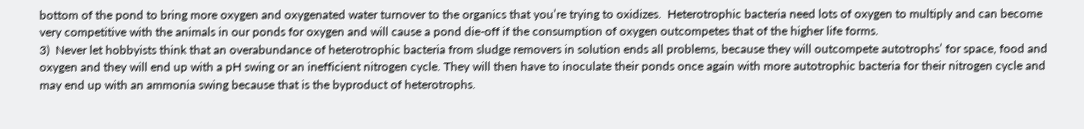bottom of the pond to bring more oxygen and oxygenated water turnover to the organics that you’re trying to oxidizes.  Heterotrophic bacteria need lots of oxygen to multiply and can become very competitive with the animals in our ponds for oxygen and will cause a pond die-off if the consumption of oxygen outcompetes that of the higher life forms.
3)  Never let hobbyists think that an overabundance of heterotrophic bacteria from sludge removers in solution ends all problems, because they will outcompete autotrophs’ for space, food and oxygen and they will end up with a pH swing or an inefficient nitrogen cycle. They will then have to inoculate their ponds once again with more autotrophic bacteria for their nitrogen cycle and may end up with an ammonia swing because that is the byproduct of heterotrophs.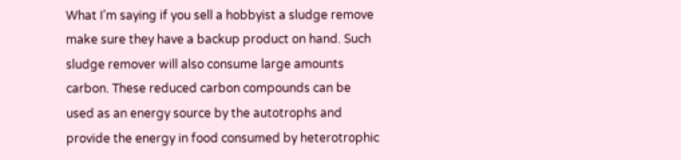What I’m saying if you sell a hobbyist a sludge remove make sure they have a backup product on hand. Such sludge remover will also consume large amounts carbon. These reduced carbon compounds can be used as an energy source by the autotrophs and provide the energy in food consumed by heterotrophic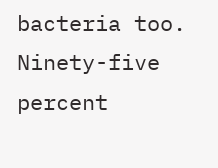bacteria too. Ninety-five percent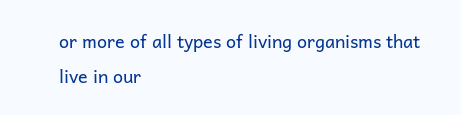or more of all types of living organisms that live in our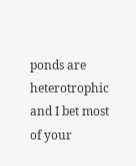ponds are heterotrophic and I bet most of your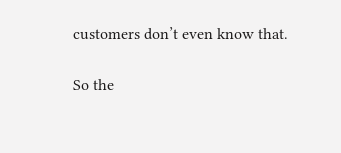customers don’t even know that.

So the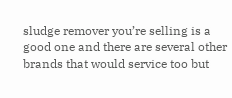sludge remover you’re selling is a good one and there are several other brands that would service too but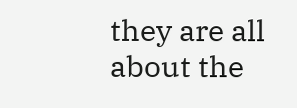they are all about the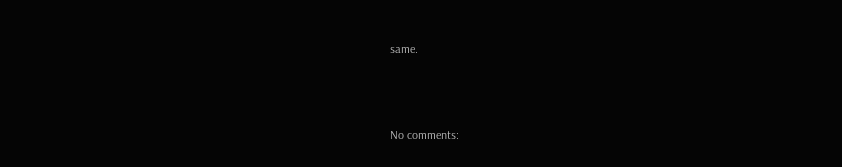same.



No comments: